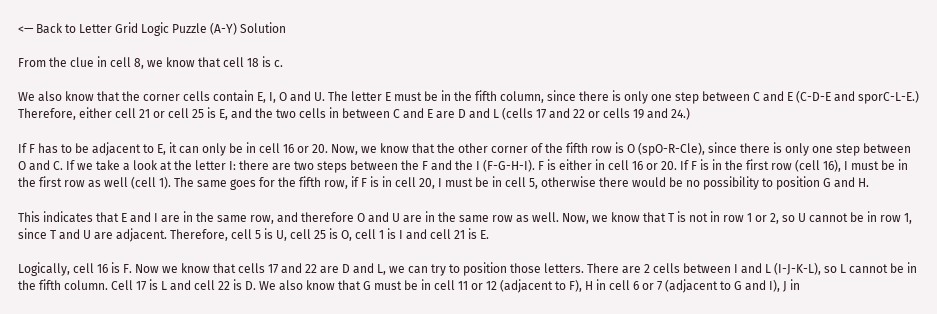<— Back to Letter Grid Logic Puzzle (A-Y) Solution

From the clue in cell 8, we know that cell 18 is c.

We also know that the corner cells contain E, I, O and U. The letter E must be in the fifth column, since there is only one step between C and E (C-D-E and sporC-L-E.) Therefore, either cell 21 or cell 25 is E, and the two cells in between C and E are D and L (cells 17 and 22 or cells 19 and 24.)

If F has to be adjacent to E, it can only be in cell 16 or 20. Now, we know that the other corner of the fifth row is O (spO-R-Cle), since there is only one step between O and C. If we take a look at the letter I: there are two steps between the F and the I (F-G-H-I). F is either in cell 16 or 20. If F is in the first row (cell 16), I must be in the first row as well (cell 1). The same goes for the fifth row, if F is in cell 20, I must be in cell 5, otherwise there would be no possibility to position G and H.

This indicates that E and I are in the same row, and therefore O and U are in the same row as well. Now, we know that T is not in row 1 or 2, so U cannot be in row 1, since T and U are adjacent. Therefore, cell 5 is U, cell 25 is O, cell 1 is I and cell 21 is E.

Logically, cell 16 is F. Now we know that cells 17 and 22 are D and L, we can try to position those letters. There are 2 cells between I and L (I-J-K-L), so L cannot be in the fifth column. Cell 17 is L and cell 22 is D. We also know that G must be in cell 11 or 12 (adjacent to F), H in cell 6 or 7 (adjacent to G and I), J in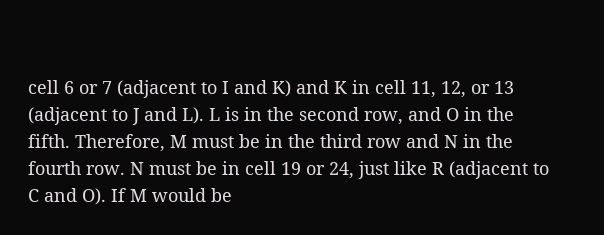cell 6 or 7 (adjacent to I and K) and K in cell 11, 12, or 13 (adjacent to J and L). L is in the second row, and O in the fifth. Therefore, M must be in the third row and N in the fourth row. N must be in cell 19 or 24, just like R (adjacent to C and O). If M would be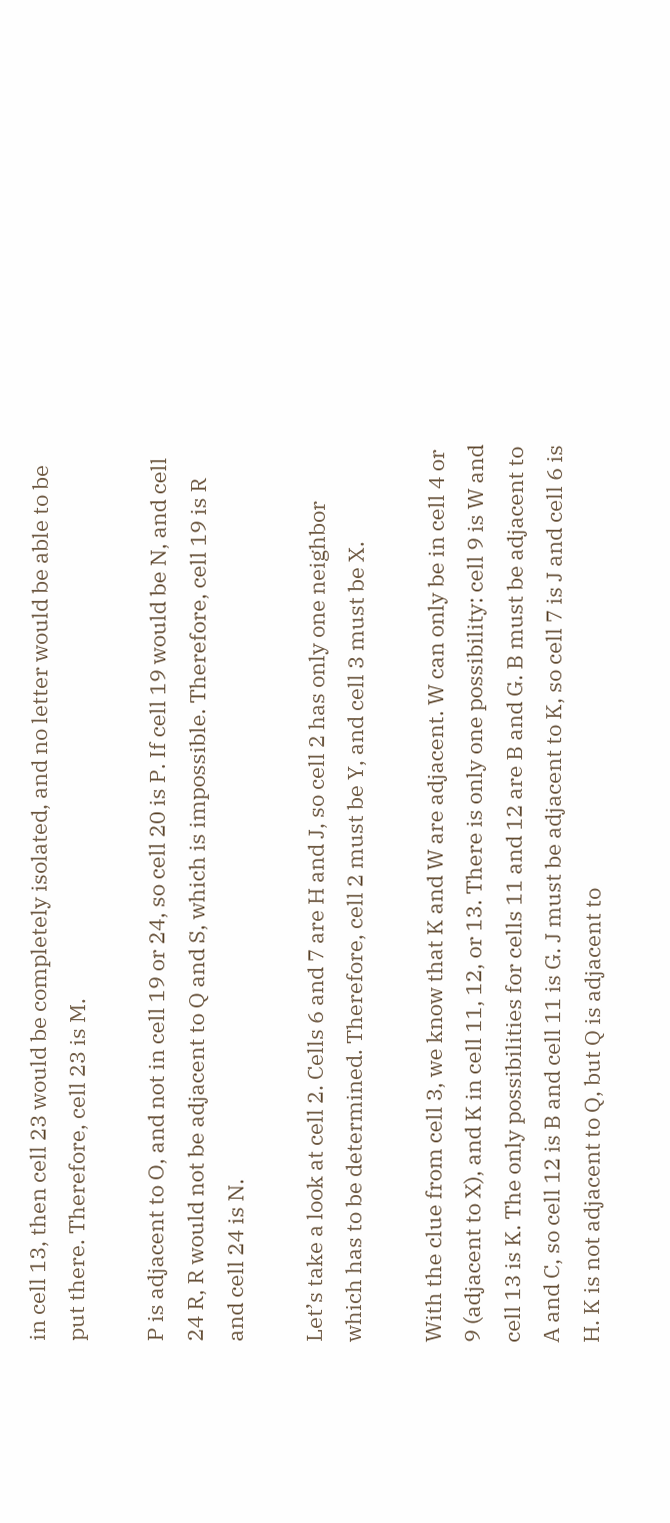in cell 13, then cell 23 would be completely isolated, and no letter would be able to be put there. Therefore, cell 23 is M.

P is adjacent to O, and not in cell 19 or 24, so cell 20 is P. If cell 19 would be N, and cell 24 R, R would not be adjacent to Q and S, which is impossible. Therefore, cell 19 is R and cell 24 is N.

Let’s take a look at cell 2. Cells 6 and 7 are H and J, so cell 2 has only one neighbor which has to be determined. Therefore, cell 2 must be Y, and cell 3 must be X.

With the clue from cell 3, we know that K and W are adjacent. W can only be in cell 4 or 9 (adjacent to X), and K in cell 11, 12, or 13. There is only one possibility: cell 9 is W and cell 13 is K. The only possibilities for cells 11 and 12 are B and G. B must be adjacent to A and C, so cell 12 is B and cell 11 is G. J must be adjacent to K, so cell 7 is J and cell 6 is H. K is not adjacent to Q, but Q is adjacent to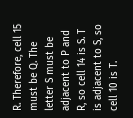R. Therefore, cell 15 must be Q. The letter S must be adjacent to P and R, so cell 14 is S. T is adjacent to S, so cell 10 is T.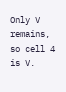Only V remains, so cell 4 is V.